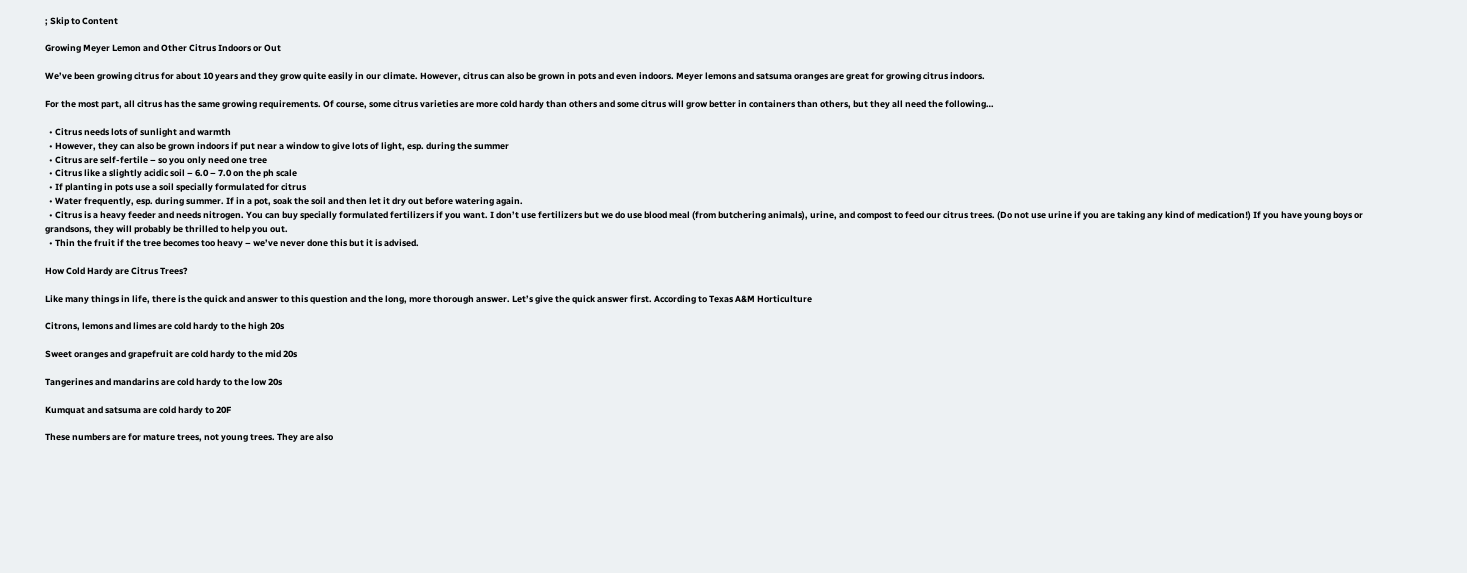; Skip to Content

Growing Meyer Lemon and Other Citrus Indoors or Out

We’ve been growing citrus for about 10 years and they grow quite easily in our climate. However, citrus can also be grown in pots and even indoors. Meyer lemons and satsuma oranges are great for growing citrus indoors.

For the most part, all citrus has the same growing requirements. Of course, some citrus varieties are more cold hardy than others and some citrus will grow better in containers than others, but they all need the following…

  • Citrus needs lots of sunlight and warmth
  • However, they can also be grown indoors if put near a window to give lots of light, esp. during the summer
  • Citrus are self-fertile – so you only need one tree
  • Citrus like a slightly acidic soil – 6.0 – 7.0 on the ph scale
  • If planting in pots use a soil specially formulated for citrus
  • Water frequently, esp. during summer. If in a pot, soak the soil and then let it dry out before watering again.
  • Citrus is a heavy feeder and needs nitrogen. You can buy specially formulated fertilizers if you want. I don’t use fertilizers but we do use blood meal (from butchering animals), urine, and compost to feed our citrus trees. (Do not use urine if you are taking any kind of medication!) If you have young boys or grandsons, they will probably be thrilled to help you out.
  • Thin the fruit if the tree becomes too heavy – we’ve never done this but it is advised.

How Cold Hardy are Citrus Trees?

Like many things in life, there is the quick and answer to this question and the long, more thorough answer. Let’s give the quick answer first. According to Texas A&M Horticulture

Citrons, lemons and limes are cold hardy to the high 20s

Sweet oranges and grapefruit are cold hardy to the mid 20s

Tangerines and mandarins are cold hardy to the low 20s

Kumquat and satsuma are cold hardy to 20F

These numbers are for mature trees, not young trees. They are also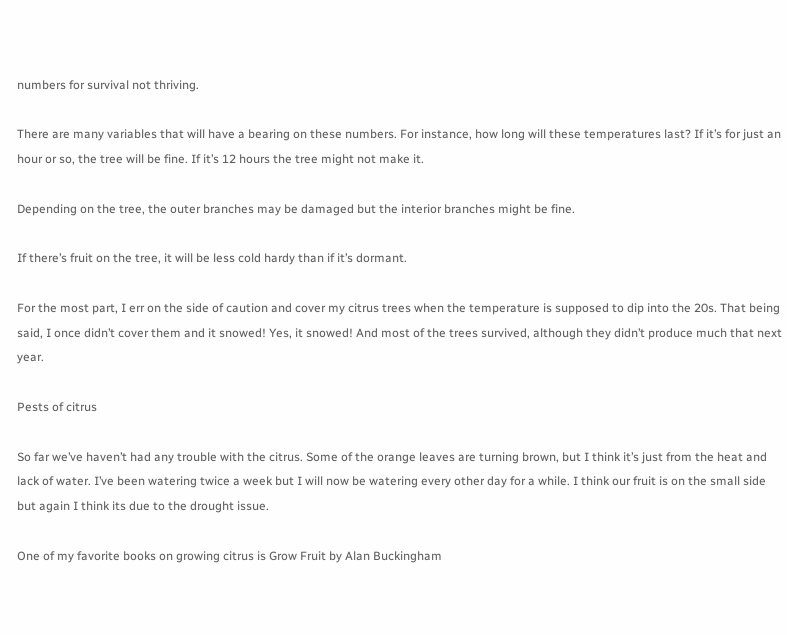numbers for survival not thriving.

There are many variables that will have a bearing on these numbers. For instance, how long will these temperatures last? If it’s for just an hour or so, the tree will be fine. If it’s 12 hours the tree might not make it.

Depending on the tree, the outer branches may be damaged but the interior branches might be fine.

If there’s fruit on the tree, it will be less cold hardy than if it’s dormant.

For the most part, I err on the side of caution and cover my citrus trees when the temperature is supposed to dip into the 20s. That being said, I once didn’t cover them and it snowed! Yes, it snowed! And most of the trees survived, although they didn’t produce much that next year.

Pests of citrus

So far we’ve haven’t had any trouble with the citrus. Some of the orange leaves are turning brown, but I think it’s just from the heat and lack of water. I’ve been watering twice a week but I will now be watering every other day for a while. I think our fruit is on the small side but again I think its due to the drought issue.

One of my favorite books on growing citrus is Grow Fruit by Alan Buckingham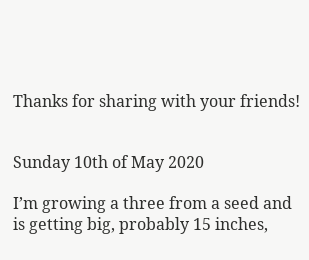Thanks for sharing with your friends!


Sunday 10th of May 2020

I’m growing a three from a seed and is getting big, probably 15 inches,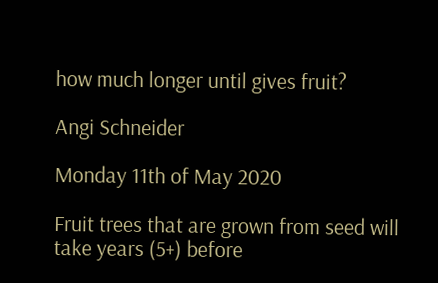how much longer until gives fruit?

Angi Schneider

Monday 11th of May 2020

Fruit trees that are grown from seed will take years (5+) before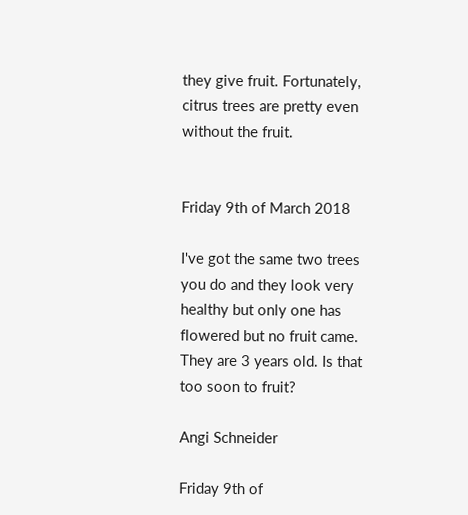they give fruit. Fortunately, citrus trees are pretty even without the fruit.


Friday 9th of March 2018

I've got the same two trees you do and they look very healthy but only one has flowered but no fruit came. They are 3 years old. Is that too soon to fruit?

Angi Schneider

Friday 9th of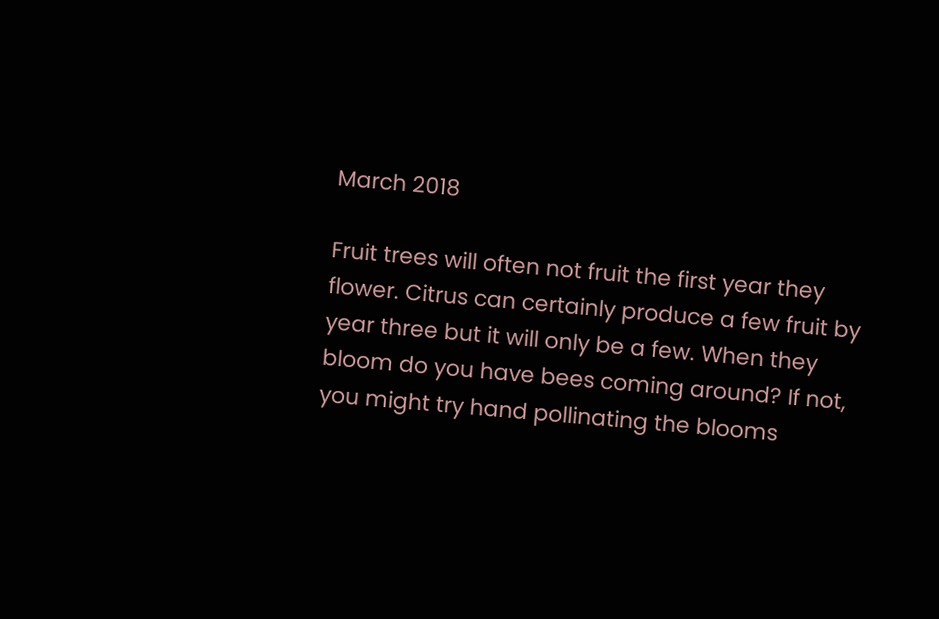March 2018

Fruit trees will often not fruit the first year they flower. Citrus can certainly produce a few fruit by year three but it will only be a few. When they bloom do you have bees coming around? If not, you might try hand pollinating the blooms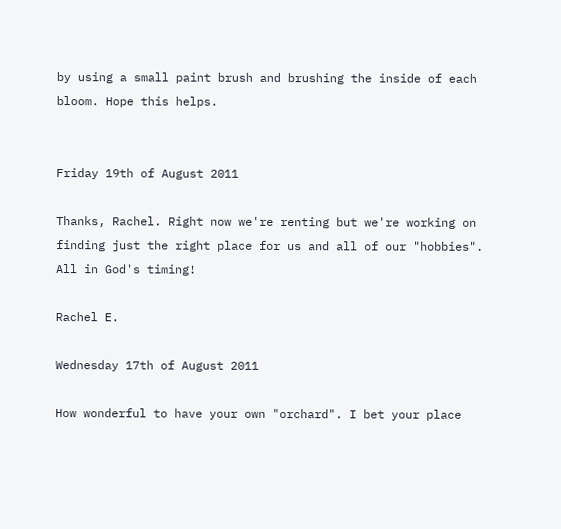by using a small paint brush and brushing the inside of each bloom. Hope this helps.


Friday 19th of August 2011

Thanks, Rachel. Right now we're renting but we're working on finding just the right place for us and all of our "hobbies". All in God's timing!

Rachel E.

Wednesday 17th of August 2011

How wonderful to have your own "orchard". I bet your place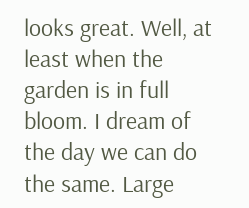looks great. Well, at least when the garden is in full bloom. I dream of the day we can do the same. Large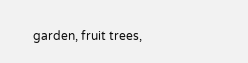garden, fruit trees,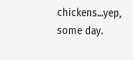chickens...yep, some day.